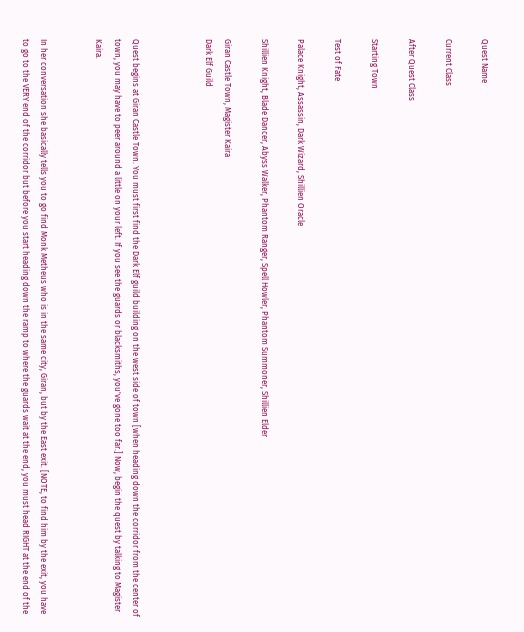Quest Name

Current Class

After Quest Class

Starting Town

Test of Fate

Palace Knight, Assassin, Dark Wizard, Shillien Oracle

Shillien Knight, Blade Dancer, Abyss Walker, Phantom Ranger, Spell Howler, Phantom Summoner, Shillien Elder

Giran Castle Town, Magister Kaira
Dark Elf Guild



Quest begins at Giran Castle Town. You must first find the Dark Elf guild building on the west side of town [when heading down the corridor from the center of town, you may have to peer around a little on your left. If you see the guards or blacksmiths, you've gone too far.] Now, begin the quest by talking to Magister Kaira.


In her conversation she basically tells you to go find Monk Metheus who is in the same city, Giran, but by the East exit. [NOTE, to find him by the exit, you have to go to the VERY end of the corridor but before you start heading down the ramp to where the guards wait at the end, you must head RIGHT at the end of the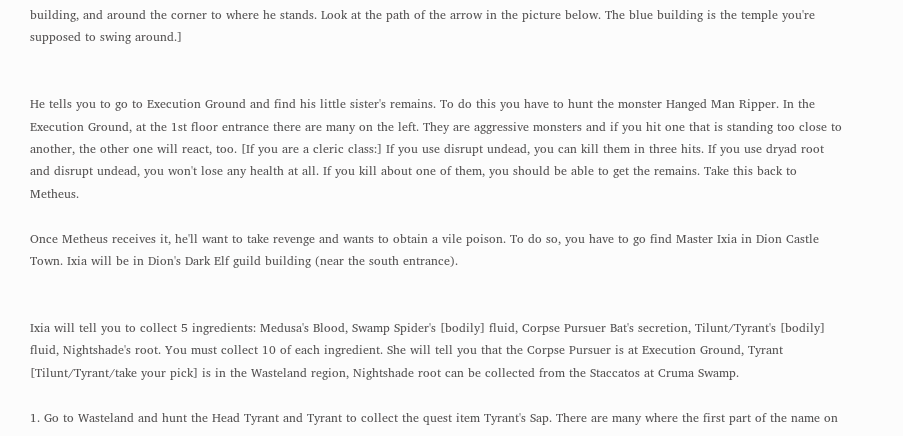building, and around the corner to where he stands. Look at the path of the arrow in the picture below. The blue building is the temple you're supposed to swing around.]


He tells you to go to Execution Ground and find his little sister's remains. To do this you have to hunt the monster Hanged Man Ripper. In the Execution Ground, at the 1st floor entrance there are many on the left. They are aggressive monsters and if you hit one that is standing too close to another, the other one will react, too. [If you are a cleric class:] If you use disrupt undead, you can kill them in three hits. If you use dryad root and disrupt undead, you won't lose any health at all. If you kill about one of them, you should be able to get the remains. Take this back to Metheus.

Once Metheus receives it, he'll want to take revenge and wants to obtain a vile poison. To do so, you have to go find Master Ixia in Dion Castle Town. Ixia will be in Dion's Dark Elf guild building (near the south entrance).


Ixia will tell you to collect 5 ingredients: Medusa's Blood, Swamp Spider's [bodily] fluid, Corpse Pursuer Bat's secretion, Tilunt/Tyrant's [bodily] fluid, Nightshade's root. You must collect 10 of each ingredient. She will tell you that the Corpse Pursuer is at Execution Ground, Tyrant [Tilunt/Tyrant/take your pick] is in the Wasteland region, Nightshade root can be collected from the Staccatos at Cruma Swamp.

1. Go to Wasteland and hunt the Head Tyrant and Tyrant to collect the quest item Tyrant's Sap. There are many where the first part of the name on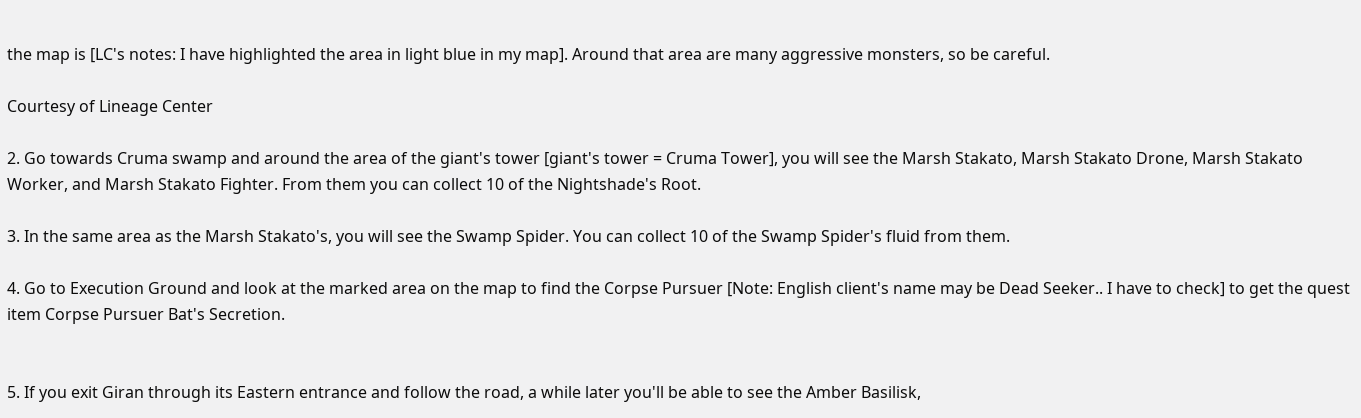the map is [LC's notes: I have highlighted the area in light blue in my map]. Around that area are many aggressive monsters, so be careful.

Courtesy of Lineage Center

2. Go towards Cruma swamp and around the area of the giant's tower [giant's tower = Cruma Tower], you will see the Marsh Stakato, Marsh Stakato Drone, Marsh Stakato Worker, and Marsh Stakato Fighter. From them you can collect 10 of the Nightshade's Root.

3. In the same area as the Marsh Stakato's, you will see the Swamp Spider. You can collect 10 of the Swamp Spider's fluid from them.

4. Go to Execution Ground and look at the marked area on the map to find the Corpse Pursuer [Note: English client's name may be Dead Seeker.. I have to check] to get the quest item Corpse Pursuer Bat's Secretion.


5. If you exit Giran through its Eastern entrance and follow the road, a while later you'll be able to see the Amber Basilisk,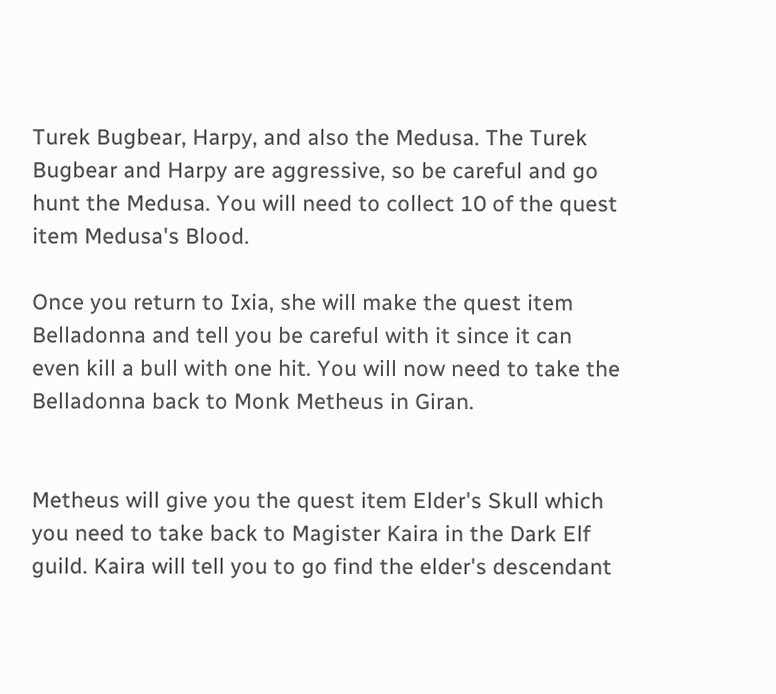Turek Bugbear, Harpy, and also the Medusa. The Turek Bugbear and Harpy are aggressive, so be careful and go hunt the Medusa. You will need to collect 10 of the quest item Medusa's Blood.

Once you return to Ixia, she will make the quest item Belladonna and tell you be careful with it since it can even kill a bull with one hit. You will now need to take the Belladonna back to Monk Metheus in Giran.


Metheus will give you the quest item Elder's Skull which you need to take back to Magister Kaira in the Dark Elf guild. Kaira will tell you to go find the elder's descendant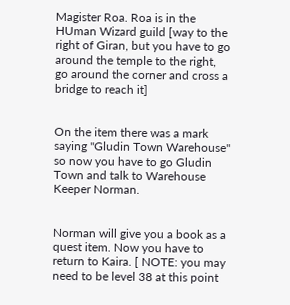Magister Roa. Roa is in the HUman Wizard guild [way to the right of Giran, but you have to go around the temple to the right, go around the corner and cross a bridge to reach it]


On the item there was a mark saying "Gludin Town Warehouse" so now you have to go Gludin Town and talk to Warehouse Keeper Norman.


Norman will give you a book as a quest item. Now you have to return to Kaira. [ NOTE: you may need to be level 38 at this point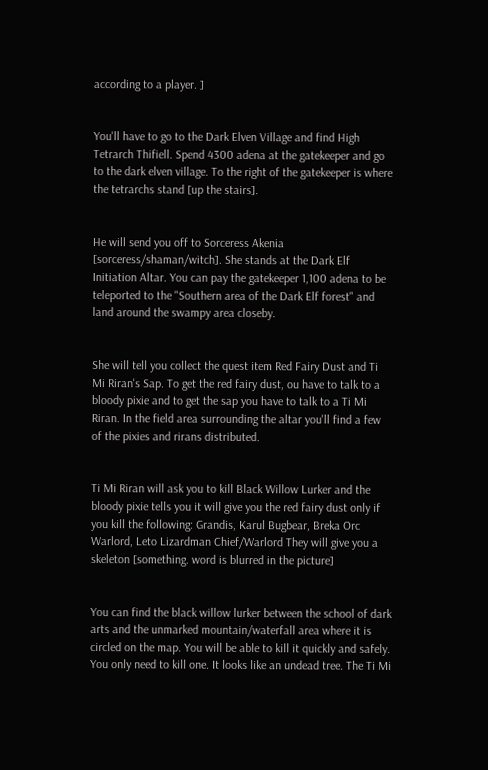according to a player. ]


You'll have to go to the Dark Elven Village and find High Tetrarch Thifiell. Spend 4300 adena at the gatekeeper and go to the dark elven village. To the right of the gatekeeper is where the tetrarchs stand [up the stairs].


He will send you off to Sorceress Akenia [sorceress/shaman/witch]. She stands at the Dark Elf Initiation Altar. You can pay the gatekeeper 1,100 adena to be teleported to the "Southern area of the Dark Elf forest" and land around the swampy area closeby.


She will tell you collect the quest item Red Fairy Dust and Ti Mi Riran's Sap. To get the red fairy dust, ou have to talk to a bloody pixie and to get the sap you have to talk to a Ti Mi Riran. In the field area surrounding the altar you'll find a few of the pixies and rirans distributed.


Ti Mi Riran will ask you to kill Black Willow Lurker and the bloody pixie tells you it will give you the red fairy dust only if you kill the following: Grandis, Karul Bugbear, Breka Orc Warlord, Leto Lizardman Chief/Warlord They will give you a skeleton [something. word is blurred in the picture]


You can find the black willow lurker between the school of dark arts and the unmarked mountain/waterfall area where it is circled on the map. You will be able to kill it quickly and safely. You only need to kill one. It looks like an undead tree. The Ti Mi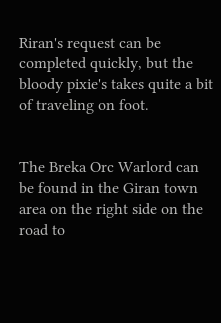Riran's request can be completed quickly, but the bloody pixie's takes quite a bit of traveling on foot.


The Breka Orc Warlord can be found in the Giran town area on the right side on the road to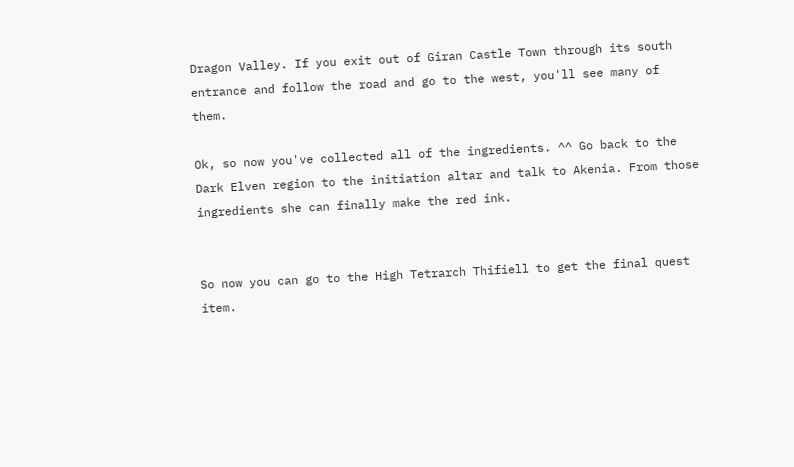Dragon Valley. If you exit out of Giran Castle Town through its south entrance and follow the road and go to the west, you'll see many of them.

Ok, so now you've collected all of the ingredients. ^^ Go back to the Dark Elven region to the initiation altar and talk to Akenia. From those ingredients she can finally make the red ink.


So now you can go to the High Tetrarch Thifiell to get the final quest item.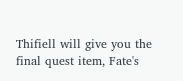Thifiell will give you the final quest item, Fate's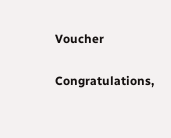Voucher

Congratulations,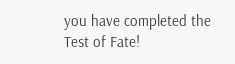you have completed the Test of Fate!